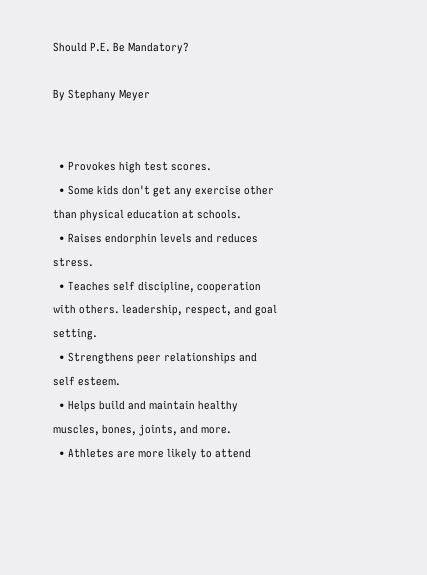Should P.E. Be Mandatory?

By Stephany Meyer


  • Provokes high test scores.
  • Some kids don't get any exercise other than physical education at schools.
  • Raises endorphin levels and reduces stress.
  • Teaches self discipline, cooperation with others. leadership, respect, and goal setting.
  • Strengthens peer relationships and self esteem.
  • Helps build and maintain healthy muscles, bones, joints, and more.
  • Athletes are more likely to attend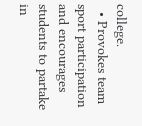college.
  • Provokes team sport participation and encourages students to partake in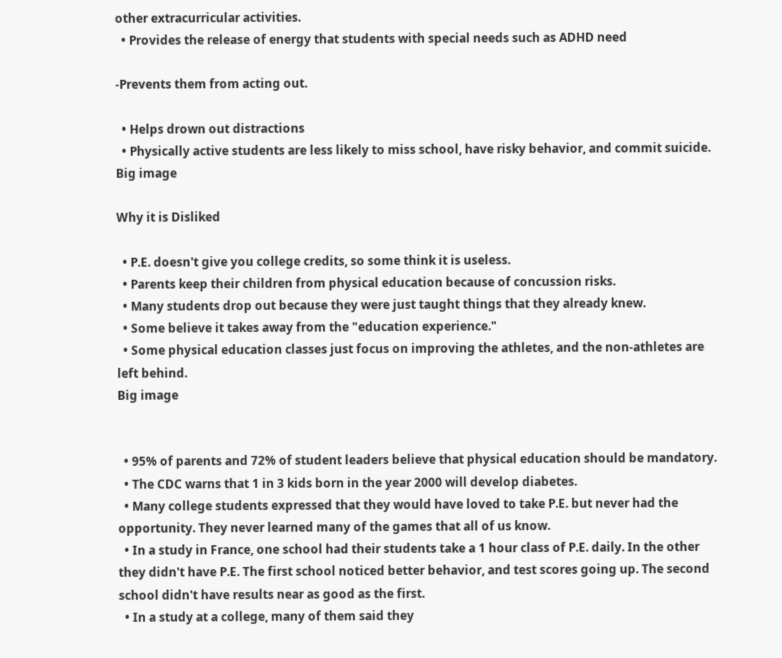other extracurricular activities.
  • Provides the release of energy that students with special needs such as ADHD need

-Prevents them from acting out.

  • Helps drown out distractions
  • Physically active students are less likely to miss school, have risky behavior, and commit suicide.
Big image

Why it is Disliked

  • P.E. doesn't give you college credits, so some think it is useless.
  • Parents keep their children from physical education because of concussion risks.
  • Many students drop out because they were just taught things that they already knew.
  • Some believe it takes away from the "education experience."
  • Some physical education classes just focus on improving the athletes, and the non-athletes are left behind.
Big image


  • 95% of parents and 72% of student leaders believe that physical education should be mandatory.
  • The CDC warns that 1 in 3 kids born in the year 2000 will develop diabetes.
  • Many college students expressed that they would have loved to take P.E. but never had the opportunity. They never learned many of the games that all of us know.
  • In a study in France, one school had their students take a 1 hour class of P.E. daily. In the other they didn't have P.E. The first school noticed better behavior, and test scores going up. The second school didn't have results near as good as the first.
  • In a study at a college, many of them said they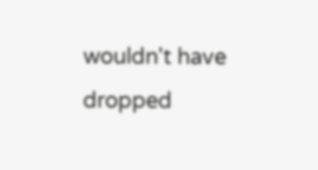wouldn't have dropped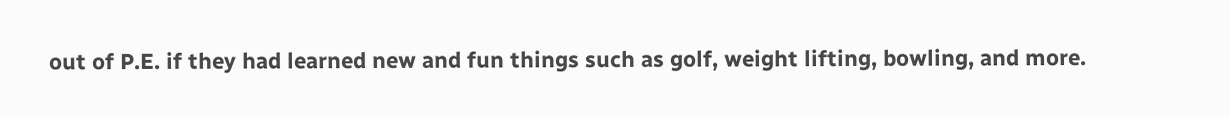out of P.E. if they had learned new and fun things such as golf, weight lifting, bowling, and more.